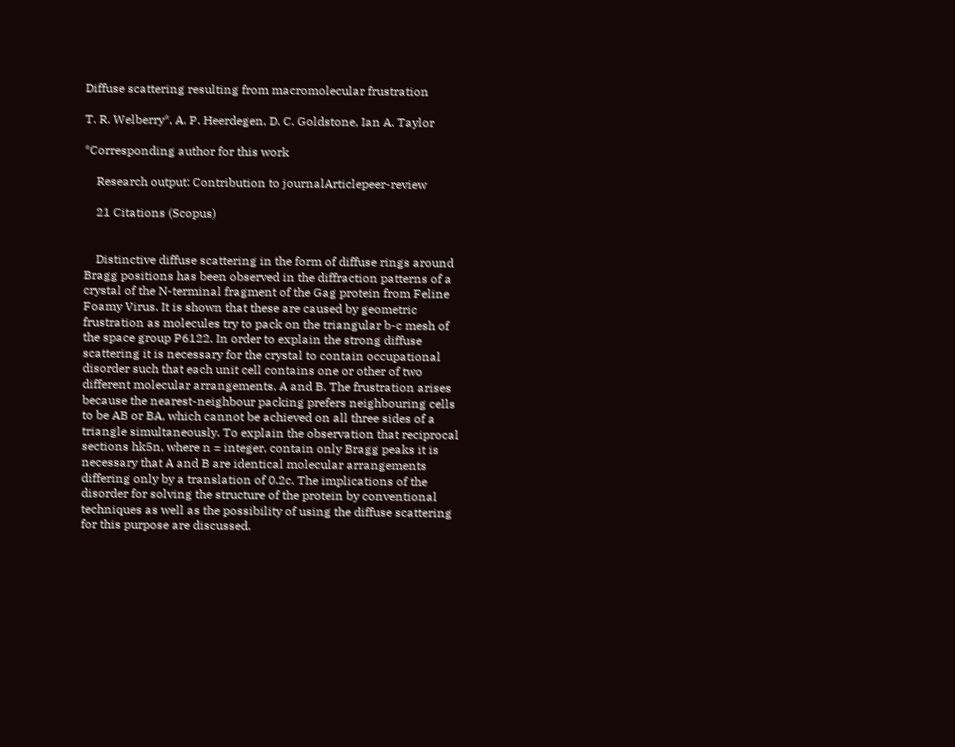Diffuse scattering resulting from macromolecular frustration

T. R. Welberry*, A. P. Heerdegen, D. C. Goldstone, Ian A. Taylor

*Corresponding author for this work

    Research output: Contribution to journalArticlepeer-review

    21 Citations (Scopus)


    Distinctive diffuse scattering in the form of diffuse rings around Bragg positions has been observed in the diffraction patterns of a crystal of the N-terminal fragment of the Gag protein from Feline Foamy Virus. It is shown that these are caused by geometric frustration as molecules try to pack on the triangular b-c mesh of the space group P6122. In order to explain the strong diffuse scattering it is necessary for the crystal to contain occupational disorder such that each unit cell contains one or other of two different molecular arrangements, A and B. The frustration arises because the nearest-neighbour packing prefers neighbouring cells to be AB or BA, which cannot be achieved on all three sides of a triangle simultaneously. To explain the observation that reciprocal sections hk5n, where n = integer, contain only Bragg peaks it is necessary that A and B are identical molecular arrangements differing only by a translation of 0.2c. The implications of the disorder for solving the structure of the protein by conventional techniques as well as the possibility of using the diffuse scattering for this purpose are discussed.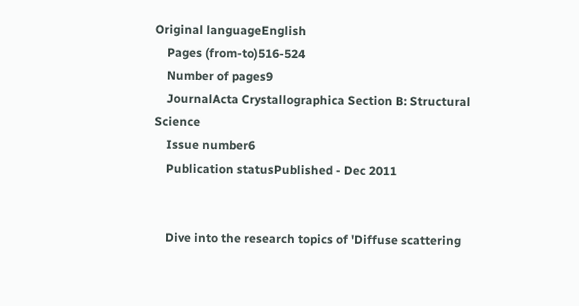Original languageEnglish
    Pages (from-to)516-524
    Number of pages9
    JournalActa Crystallographica Section B: Structural Science
    Issue number6
    Publication statusPublished - Dec 2011


    Dive into the research topics of 'Diffuse scattering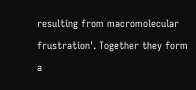resulting from macromolecular frustration'. Together they form a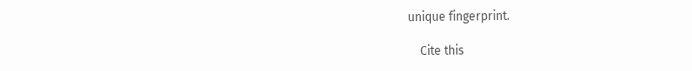unique fingerprint.

    Cite this